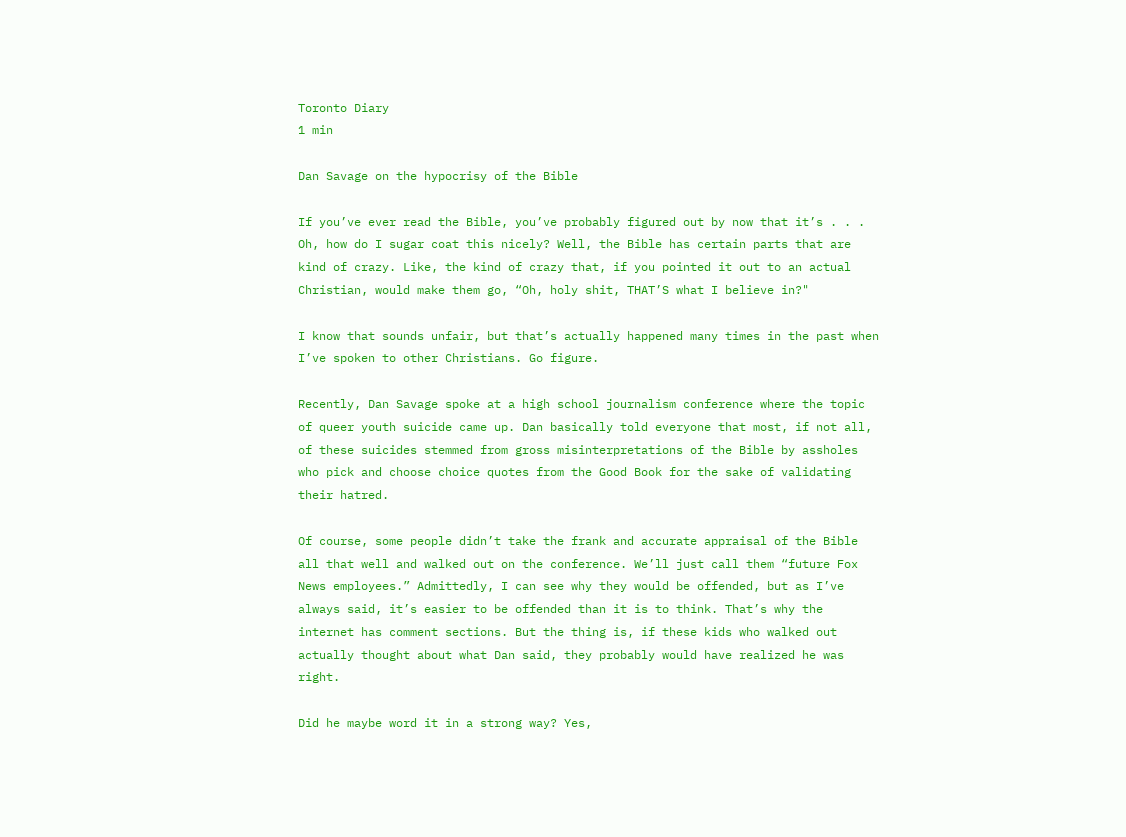Toronto Diary
1 min

Dan Savage on the hypocrisy of the Bible

If you’ve ever read the Bible, you’ve probably figured out by now that it’s . . . Oh, how do I sugar coat this nicely? Well, the Bible has certain parts that are kind of crazy. Like, the kind of crazy that, if you pointed it out to an actual Christian, would make them go, “Oh, holy shit, THAT’S what I believe in?"

I know that sounds unfair, but that’s actually happened many times in the past when I’ve spoken to other Christians. Go figure.

Recently, Dan Savage spoke at a high school journalism conference where the topic of queer youth suicide came up. Dan basically told everyone that most, if not all, of these suicides stemmed from gross misinterpretations of the Bible by assholes who pick and choose choice quotes from the Good Book for the sake of validating their hatred.

Of course, some people didn’t take the frank and accurate appraisal of the Bible all that well and walked out on the conference. We’ll just call them “future Fox News employees.” Admittedly, I can see why they would be offended, but as I’ve always said, it’s easier to be offended than it is to think. That’s why the internet has comment sections. But the thing is, if these kids who walked out actually thought about what Dan said, they probably would have realized he was right.

Did he maybe word it in a strong way? Yes,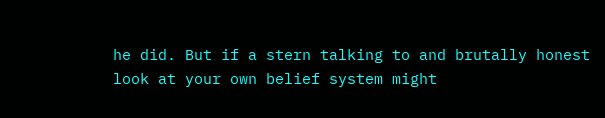he did. But if a stern talking to and brutally honest look at your own belief system might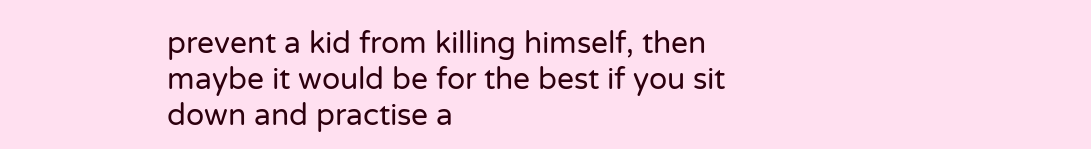prevent a kid from killing himself, then maybe it would be for the best if you sit down and practise a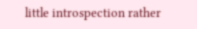little introspection rather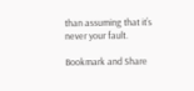than assuming that it’s never your fault.

Bookmark and Share